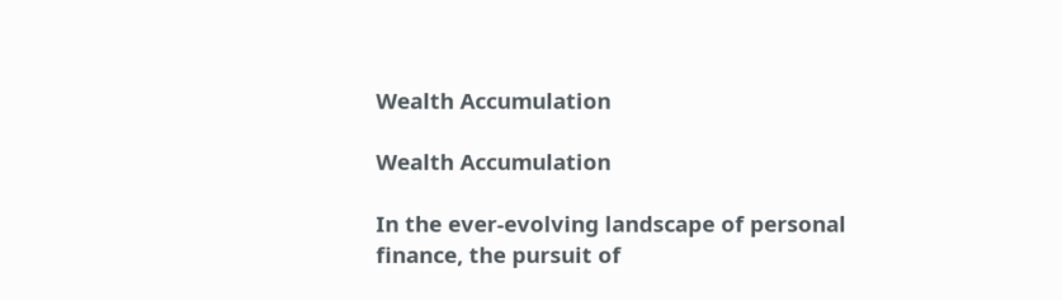Wealth Accumulation

Wealth Accumulation

In the ever-evolving landscape of personal finance, the pursuit of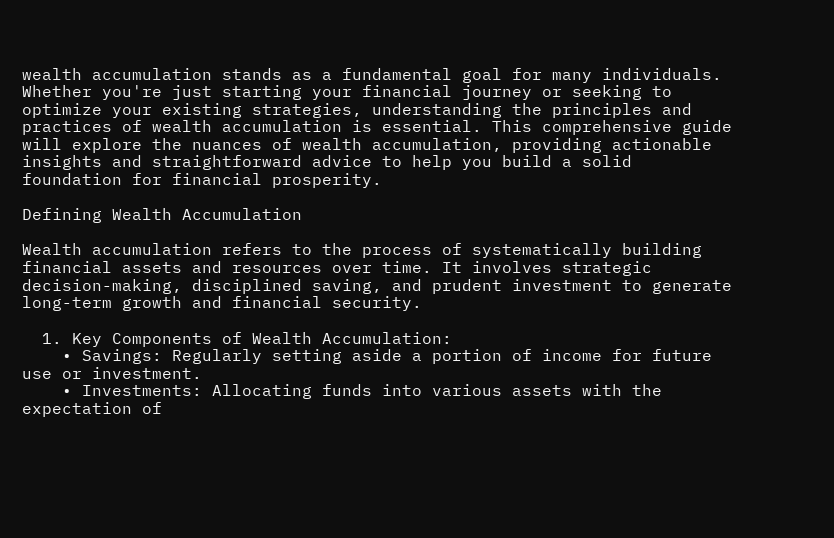wealth accumulation stands as a fundamental goal for many individuals. Whether you're just starting your financial journey or seeking to optimize your existing strategies, understanding the principles and practices of wealth accumulation is essential. This comprehensive guide will explore the nuances of wealth accumulation, providing actionable insights and straightforward advice to help you build a solid foundation for financial prosperity.

Defining Wealth Accumulation

Wealth accumulation refers to the process of systematically building financial assets and resources over time. It involves strategic decision-making, disciplined saving, and prudent investment to generate long-term growth and financial security.

  1. Key Components of Wealth Accumulation:
    • Savings: Regularly setting aside a portion of income for future use or investment.
    • Investments: Allocating funds into various assets with the expectation of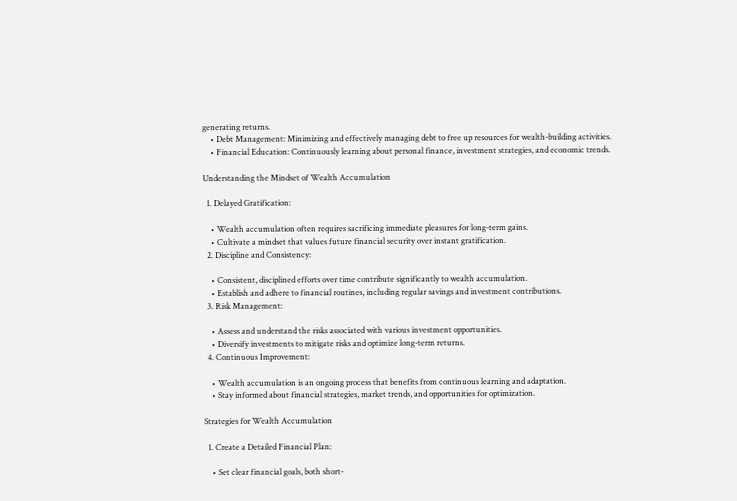generating returns.
    • Debt Management: Minimizing and effectively managing debt to free up resources for wealth-building activities.
    • Financial Education: Continuously learning about personal finance, investment strategies, and economic trends.

Understanding the Mindset of Wealth Accumulation

  1. Delayed Gratification:

    • Wealth accumulation often requires sacrificing immediate pleasures for long-term gains.
    • Cultivate a mindset that values future financial security over instant gratification.
  2. Discipline and Consistency:

    • Consistent, disciplined efforts over time contribute significantly to wealth accumulation.
    • Establish and adhere to financial routines, including regular savings and investment contributions.
  3. Risk Management:

    • Assess and understand the risks associated with various investment opportunities.
    • Diversify investments to mitigate risks and optimize long-term returns.
  4. Continuous Improvement:

    • Wealth accumulation is an ongoing process that benefits from continuous learning and adaptation.
    • Stay informed about financial strategies, market trends, and opportunities for optimization.

Strategies for Wealth Accumulation

  1. Create a Detailed Financial Plan:

    • Set clear financial goals, both short-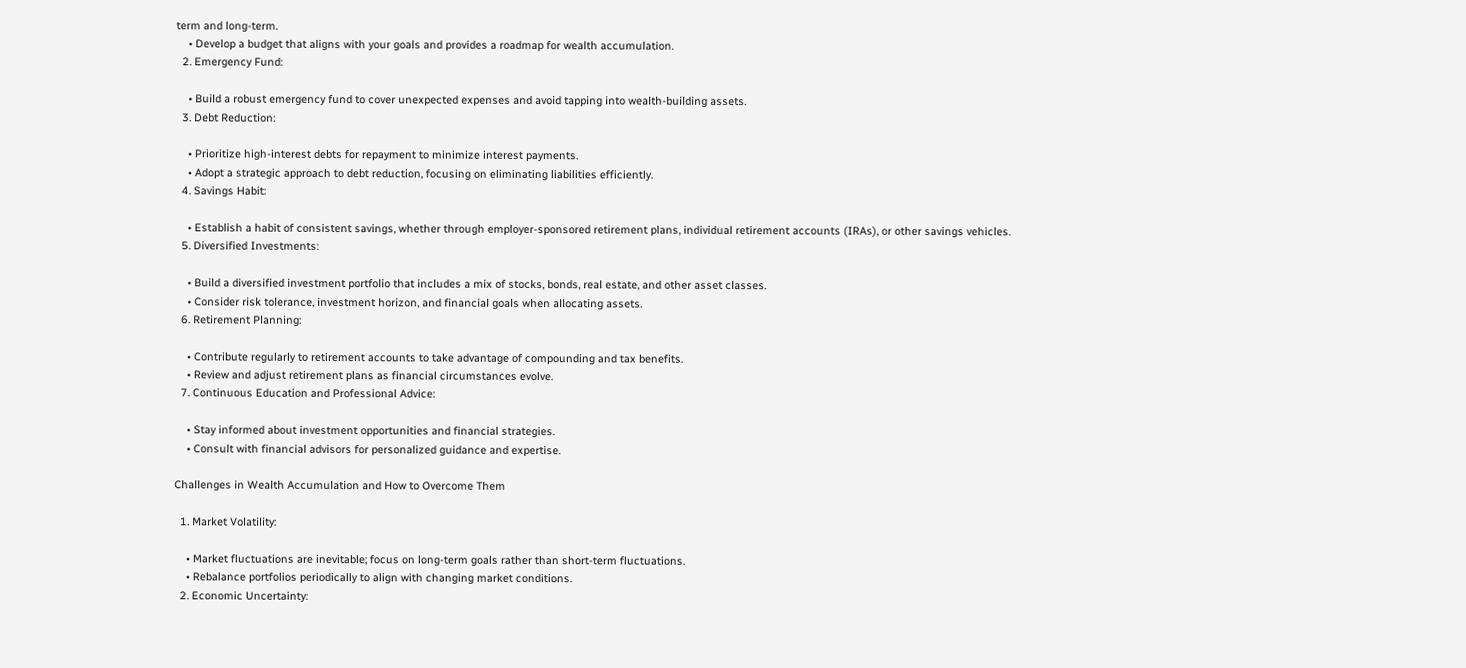term and long-term.
    • Develop a budget that aligns with your goals and provides a roadmap for wealth accumulation.
  2. Emergency Fund:

    • Build a robust emergency fund to cover unexpected expenses and avoid tapping into wealth-building assets.
  3. Debt Reduction:

    • Prioritize high-interest debts for repayment to minimize interest payments.
    • Adopt a strategic approach to debt reduction, focusing on eliminating liabilities efficiently.
  4. Savings Habit:

    • Establish a habit of consistent savings, whether through employer-sponsored retirement plans, individual retirement accounts (IRAs), or other savings vehicles.
  5. Diversified Investments:

    • Build a diversified investment portfolio that includes a mix of stocks, bonds, real estate, and other asset classes.
    • Consider risk tolerance, investment horizon, and financial goals when allocating assets.
  6. Retirement Planning:

    • Contribute regularly to retirement accounts to take advantage of compounding and tax benefits.
    • Review and adjust retirement plans as financial circumstances evolve.
  7. Continuous Education and Professional Advice:

    • Stay informed about investment opportunities and financial strategies.
    • Consult with financial advisors for personalized guidance and expertise.

Challenges in Wealth Accumulation and How to Overcome Them

  1. Market Volatility:

    • Market fluctuations are inevitable; focus on long-term goals rather than short-term fluctuations.
    • Rebalance portfolios periodically to align with changing market conditions.
  2. Economic Uncertainty: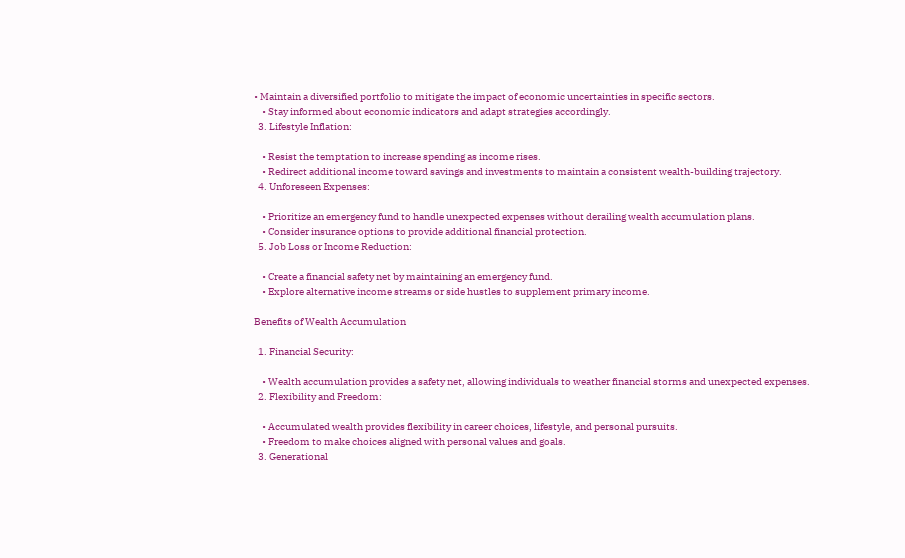• Maintain a diversified portfolio to mitigate the impact of economic uncertainties in specific sectors.
    • Stay informed about economic indicators and adapt strategies accordingly.
  3. Lifestyle Inflation:

    • Resist the temptation to increase spending as income rises.
    • Redirect additional income toward savings and investments to maintain a consistent wealth-building trajectory.
  4. Unforeseen Expenses:

    • Prioritize an emergency fund to handle unexpected expenses without derailing wealth accumulation plans.
    • Consider insurance options to provide additional financial protection.
  5. Job Loss or Income Reduction:

    • Create a financial safety net by maintaining an emergency fund.
    • Explore alternative income streams or side hustles to supplement primary income.

Benefits of Wealth Accumulation

  1. Financial Security:

    • Wealth accumulation provides a safety net, allowing individuals to weather financial storms and unexpected expenses.
  2. Flexibility and Freedom:

    • Accumulated wealth provides flexibility in career choices, lifestyle, and personal pursuits.
    • Freedom to make choices aligned with personal values and goals.
  3. Generational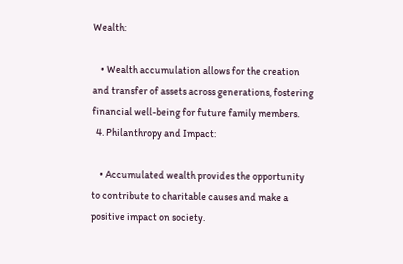Wealth:

    • Wealth accumulation allows for the creation and transfer of assets across generations, fostering financial well-being for future family members.
  4. Philanthropy and Impact:

    • Accumulated wealth provides the opportunity to contribute to charitable causes and make a positive impact on society.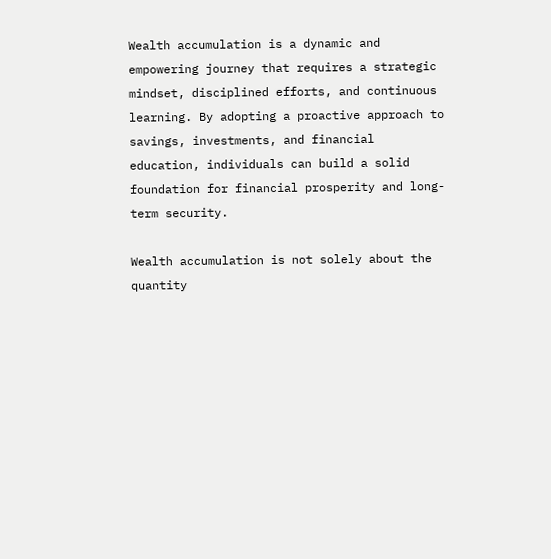Wealth accumulation is a dynamic and empowering journey that requires a strategic mindset, disciplined efforts, and continuous learning. By adopting a proactive approach to savings, investments, and financial education, individuals can build a solid foundation for financial prosperity and long-term security.

Wealth accumulation is not solely about the quantity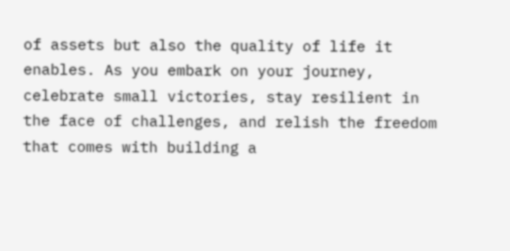of assets but also the quality of life it enables. As you embark on your journey, celebrate small victories, stay resilient in the face of challenges, and relish the freedom that comes with building a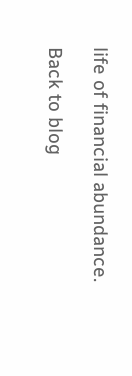life of financial abundance.

Back to blog